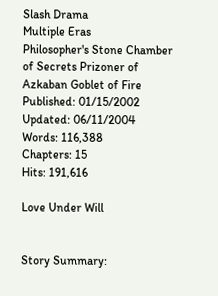Slash Drama
Multiple Eras
Philosopher's Stone Chamber of Secrets Prizoner of Azkaban Goblet of Fire
Published: 01/15/2002
Updated: 06/11/2004
Words: 116,388
Chapters: 15
Hits: 191,616

Love Under Will


Story Summary: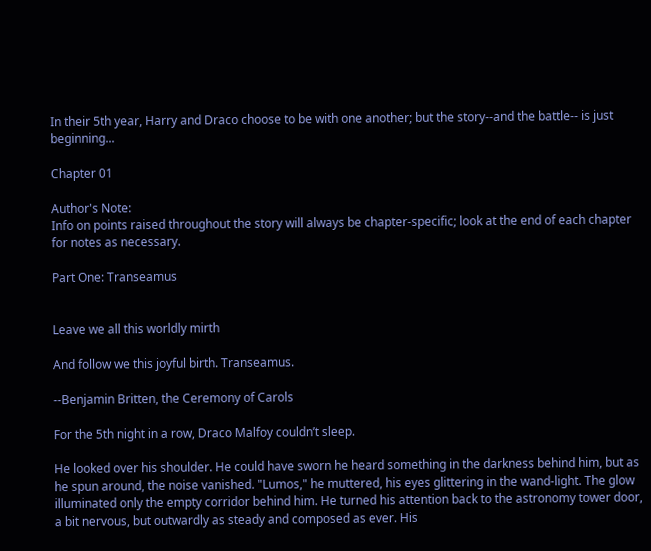In their 5th year, Harry and Draco choose to be with one another; but the story--and the battle-- is just beginning...

Chapter 01

Author's Note:
Info on points raised throughout the story will always be chapter-specific; look at the end of each chapter for notes as necessary.

Part One: Transeamus


Leave we all this worldly mirth

And follow we this joyful birth. Transeamus.

--Benjamin Britten, the Ceremony of Carols

For the 5th night in a row, Draco Malfoy couldn’t sleep.

He looked over his shoulder. He could have sworn he heard something in the darkness behind him, but as he spun around, the noise vanished. "Lumos," he muttered, his eyes glittering in the wand-light. The glow illuminated only the empty corridor behind him. He turned his attention back to the astronomy tower door, a bit nervous, but outwardly as steady and composed as ever. His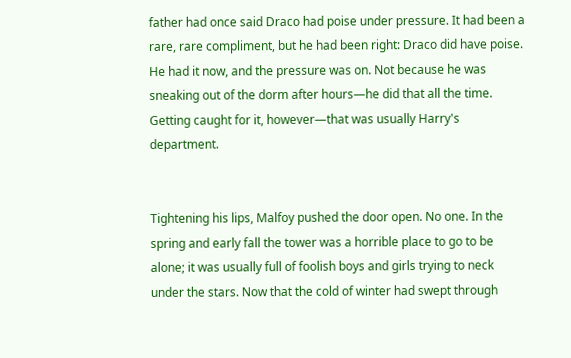father had once said Draco had poise under pressure. It had been a rare, rare compliment, but he had been right: Draco did have poise. He had it now, and the pressure was on. Not because he was sneaking out of the dorm after hours—he did that all the time. Getting caught for it, however—that was usually Harry's department.


Tightening his lips, Malfoy pushed the door open. No one. In the spring and early fall the tower was a horrible place to go to be alone; it was usually full of foolish boys and girls trying to neck under the stars. Now that the cold of winter had swept through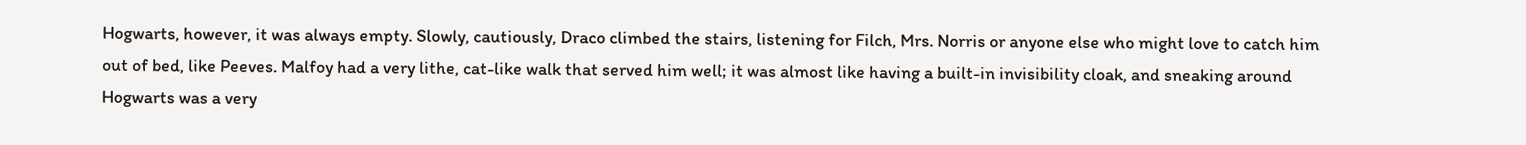Hogwarts, however, it was always empty. Slowly, cautiously, Draco climbed the stairs, listening for Filch, Mrs. Norris or anyone else who might love to catch him out of bed, like Peeves. Malfoy had a very lithe, cat-like walk that served him well; it was almost like having a built-in invisibility cloak, and sneaking around Hogwarts was a very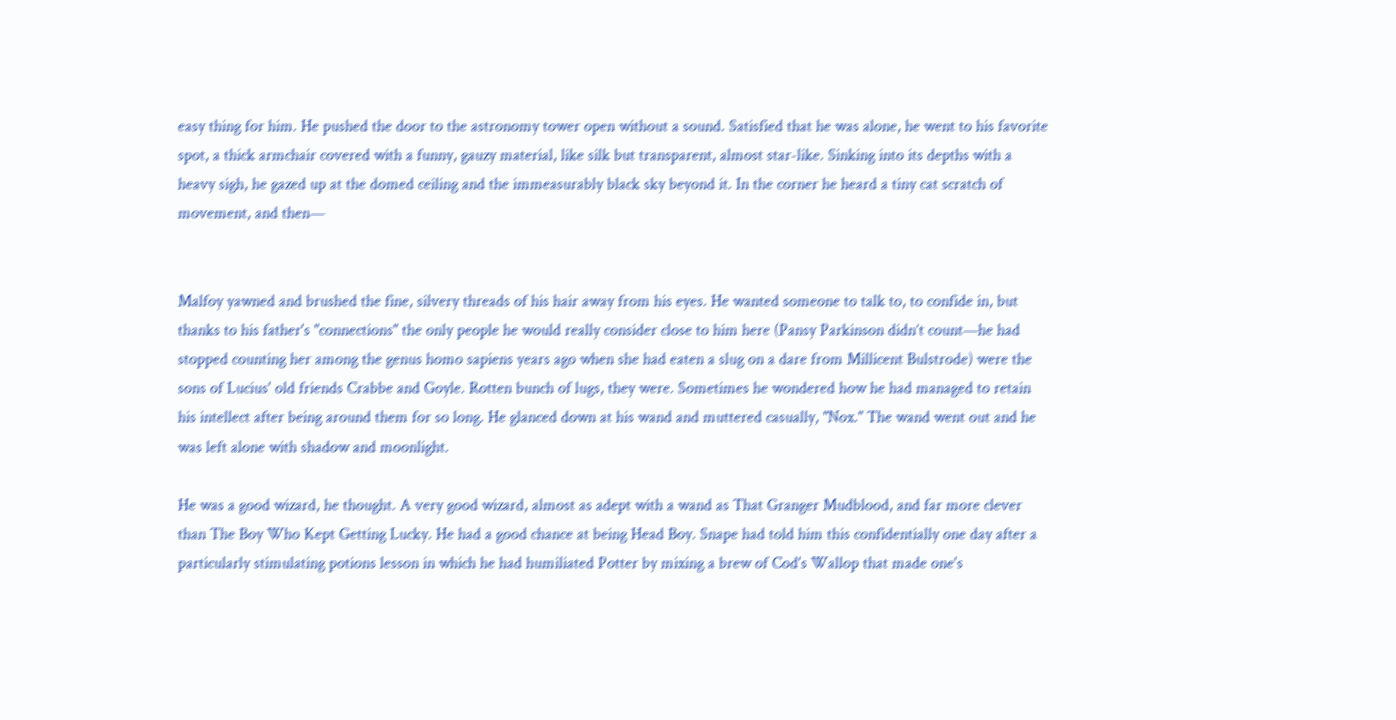easy thing for him. He pushed the door to the astronomy tower open without a sound. Satisfied that he was alone, he went to his favorite spot, a thick armchair covered with a funny, gauzy material, like silk but transparent, almost star-like. Sinking into its depths with a heavy sigh, he gazed up at the domed ceiling and the immeasurably black sky beyond it. In the corner he heard a tiny cat scratch of movement, and then—


Malfoy yawned and brushed the fine, silvery threads of his hair away from his eyes. He wanted someone to talk to, to confide in, but thanks to his father's "connections" the only people he would really consider close to him here (Pansy Parkinson didn’t count—he had stopped counting her among the genus homo sapiens years ago when she had eaten a slug on a dare from Millicent Bulstrode) were the sons of Lucius' old friends Crabbe and Goyle. Rotten bunch of lugs, they were. Sometimes he wondered how he had managed to retain his intellect after being around them for so long. He glanced down at his wand and muttered casually, "Nox." The wand went out and he was left alone with shadow and moonlight.

He was a good wizard, he thought. A very good wizard, almost as adept with a wand as That Granger Mudblood, and far more clever than The Boy Who Kept Getting Lucky. He had a good chance at being Head Boy. Snape had told him this confidentially one day after a particularly stimulating potions lesson in which he had humiliated Potter by mixing a brew of Cod's Wallop that made one's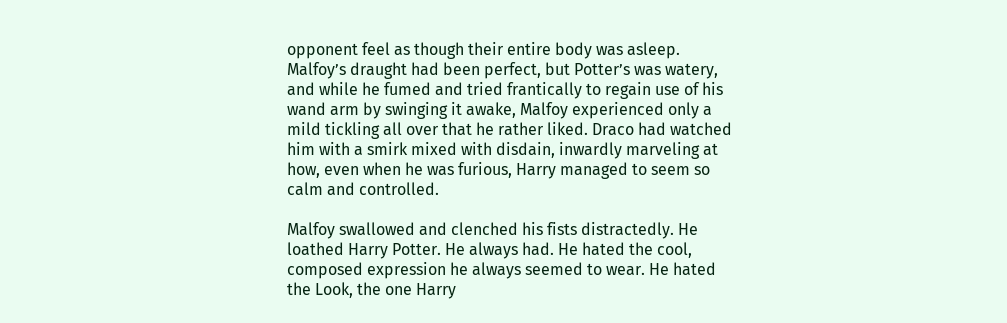opponent feel as though their entire body was asleep. Malfoy’s draught had been perfect, but Potter’s was watery, and while he fumed and tried frantically to regain use of his wand arm by swinging it awake, Malfoy experienced only a mild tickling all over that he rather liked. Draco had watched him with a smirk mixed with disdain, inwardly marveling at how, even when he was furious, Harry managed to seem so calm and controlled.

Malfoy swallowed and clenched his fists distractedly. He loathed Harry Potter. He always had. He hated the cool, composed expression he always seemed to wear. He hated the Look, the one Harry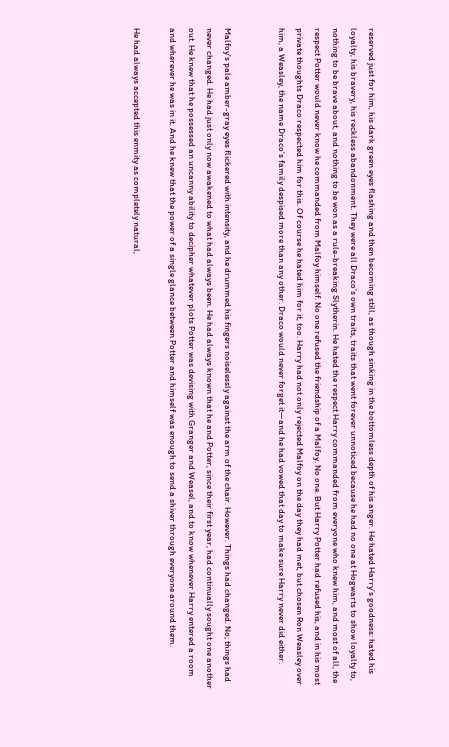reserved just for him, his dark green eyes flashing and then becoming still, as though sinking in the bottomless depth of his anger. He hated Harry’s goodness: hated his loyalty, his bravery, his reckless abandonment. They were all Draco’s own traits, traits that went forever unnoticed because he had no one at Hogwarts to show loyalty to, nothing to be brave about, and nothing to be won as a rule-breaking Slytherin. He hated the respect Harry commanded from everyone who knew him, and most of all, the respect Potter would never know he commanded from Malfoy himself. No one refused the friendship of a Malfoy. No one. But Harry Potter had refused his, and in his most private thoughts Draco respected him for this. Of course he hated him for it, too. Harry had not only rejected Malfoy on the day they had met, but chosen Ron Weasley over him, a Weasley, the name Draco’s family despised more than any other. Draco would never forget it—and he had vowed that day to make sure Harry never did either.


Malfoy's pale amber-gray eyes flickered with intensity, and he drummed his fingers noiselessly against the arm of the chair. However. Things had changed. No; things had never changed. He had just only now awakened to what had always been. He had always known that he and Potter, since their first year, had continually sought one another out. He knew that he possessed an uncanny ability to decipher whatever plots Potter was devising with Granger and Weasel, and to know whenever Harry entered a room and wherever he was in it. And he knew that the power of a single glance between Potter and himself was enough to send a shiver through everyone around them.

He had always accepted this enmity as completely natural,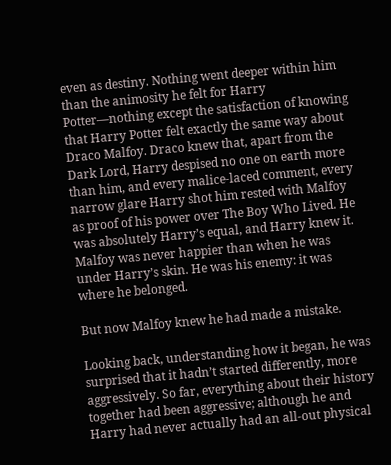even as destiny. Nothing went deeper within him than the animosity he felt for Harry Potter—nothing except the satisfaction of knowing that Harry Potter felt exactly the same way about Draco Malfoy. Draco knew that, apart from the Dark Lord, Harry despised no one on earth more than him, and every malice-laced comment, every narrow glare Harry shot him rested with Malfoy as proof of his power over The Boy Who Lived. He was absolutely Harry’s equal, and Harry knew it. Malfoy was never happier than when he was under Harry’s skin. He was his enemy: it was where he belonged.

But now Malfoy knew he had made a mistake.

Looking back, understanding how it began, he was surprised that it hadn’t started differently, more aggressively. So far, everything about their history together had been aggressive; although he and Harry had never actually had an all-out physical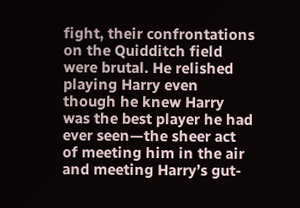fight, their confrontations on the Quidditch field were brutal. He relished playing Harry even though he knew Harry was the best player he had ever seen—the sheer act of meeting him in the air and meeting Harry’s gut-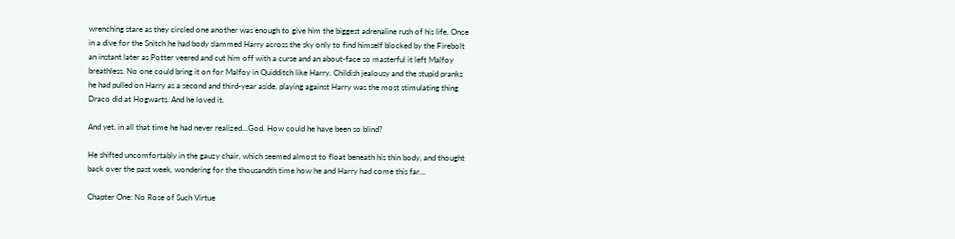wrenching stare as they circled one another was enough to give him the biggest adrenaline rush of his life. Once in a dive for the Snitch he had body slammed Harry across the sky only to find himself blocked by the Firebolt an instant later as Potter veered and cut him off with a curse and an about-face so masterful it left Malfoy breathless. No one could bring it on for Malfoy in Quidditch like Harry. Childish jealousy and the stupid pranks he had pulled on Harry as a second and third-year aside, playing against Harry was the most stimulating thing Draco did at Hogwarts. And he loved it.

And yet, in all that time he had never realized…God. How could he have been so blind?

He shifted uncomfortably in the gauzy chair, which seemed almost to float beneath his thin body, and thought back over the past week, wondering for the thousandth time how he and Harry had come this far…

Chapter One: No Rose of Such Virtue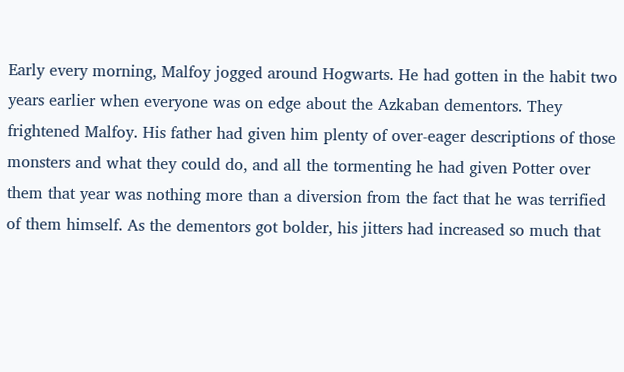Early every morning, Malfoy jogged around Hogwarts. He had gotten in the habit two years earlier when everyone was on edge about the Azkaban dementors. They frightened Malfoy. His father had given him plenty of over-eager descriptions of those monsters and what they could do, and all the tormenting he had given Potter over them that year was nothing more than a diversion from the fact that he was terrified of them himself. As the dementors got bolder, his jitters had increased so much that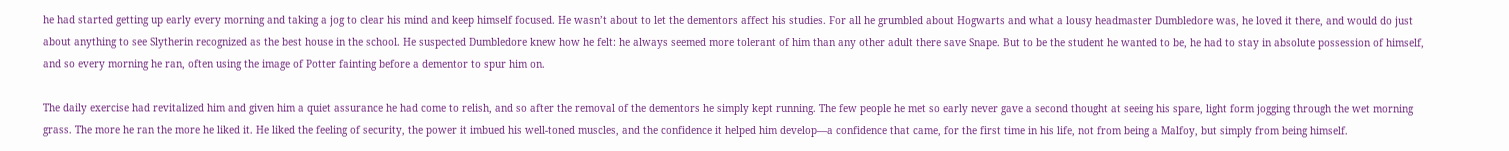he had started getting up early every morning and taking a jog to clear his mind and keep himself focused. He wasn’t about to let the dementors affect his studies. For all he grumbled about Hogwarts and what a lousy headmaster Dumbledore was, he loved it there, and would do just about anything to see Slytherin recognized as the best house in the school. He suspected Dumbledore knew how he felt: he always seemed more tolerant of him than any other adult there save Snape. But to be the student he wanted to be, he had to stay in absolute possession of himself, and so every morning he ran, often using the image of Potter fainting before a dementor to spur him on.

The daily exercise had revitalized him and given him a quiet assurance he had come to relish, and so after the removal of the dementors he simply kept running. The few people he met so early never gave a second thought at seeing his spare, light form jogging through the wet morning grass. The more he ran the more he liked it. He liked the feeling of security, the power it imbued his well-toned muscles, and the confidence it helped him develop—a confidence that came, for the first time in his life, not from being a Malfoy, but simply from being himself.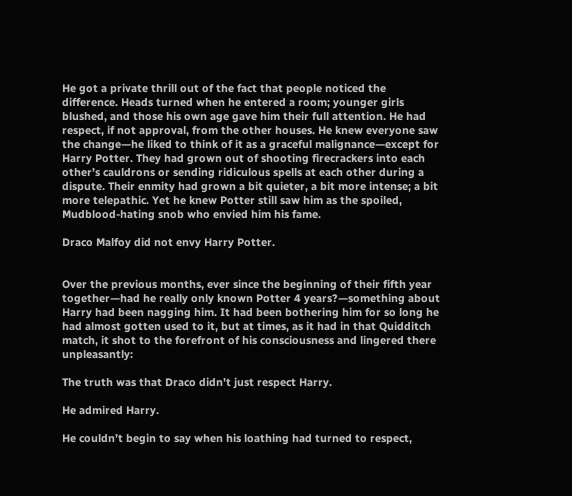He got a private thrill out of the fact that people noticed the difference. Heads turned when he entered a room; younger girls blushed, and those his own age gave him their full attention. He had respect, if not approval, from the other houses. He knew everyone saw the change—he liked to think of it as a graceful malignance—except for Harry Potter. They had grown out of shooting firecrackers into each other’s cauldrons or sending ridiculous spells at each other during a dispute. Their enmity had grown a bit quieter, a bit more intense; a bit more telepathic. Yet he knew Potter still saw him as the spoiled, Mudblood-hating snob who envied him his fame.

Draco Malfoy did not envy Harry Potter.


Over the previous months, ever since the beginning of their fifth year together—had he really only known Potter 4 years?—something about Harry had been nagging him. It had been bothering him for so long he had almost gotten used to it, but at times, as it had in that Quidditch match, it shot to the forefront of his consciousness and lingered there unpleasantly:

The truth was that Draco didn’t just respect Harry.

He admired Harry.

He couldn’t begin to say when his loathing had turned to respect,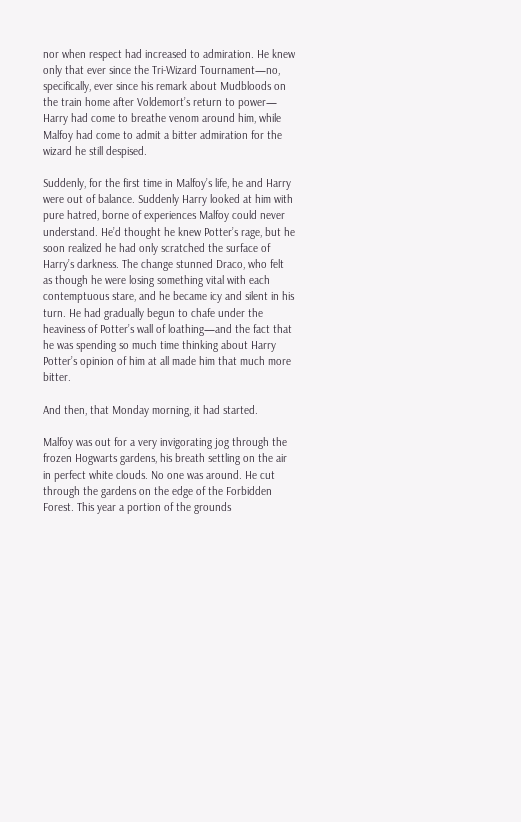nor when respect had increased to admiration. He knew only that ever since the Tri-Wizard Tournament—no, specifically, ever since his remark about Mudbloods on the train home after Voldemort’s return to power— Harry had come to breathe venom around him, while Malfoy had come to admit a bitter admiration for the wizard he still despised.

Suddenly, for the first time in Malfoy’s life, he and Harry were out of balance. Suddenly Harry looked at him with pure hatred, borne of experiences Malfoy could never understand. He’d thought he knew Potter’s rage, but he soon realized he had only scratched the surface of Harry’s darkness. The change stunned Draco, who felt as though he were losing something vital with each contemptuous stare, and he became icy and silent in his turn. He had gradually begun to chafe under the heaviness of Potter’s wall of loathing—and the fact that he was spending so much time thinking about Harry Potter’s opinion of him at all made him that much more bitter.

And then, that Monday morning, it had started.

Malfoy was out for a very invigorating jog through the frozen Hogwarts gardens, his breath settling on the air in perfect white clouds. No one was around. He cut through the gardens on the edge of the Forbidden Forest. This year a portion of the grounds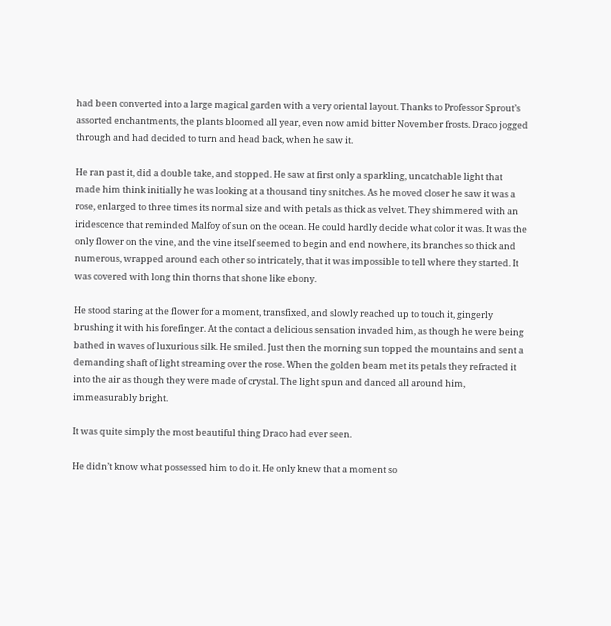had been converted into a large magical garden with a very oriental layout. Thanks to Professor Sprout’s assorted enchantments, the plants bloomed all year, even now amid bitter November frosts. Draco jogged through and had decided to turn and head back, when he saw it.

He ran past it, did a double take, and stopped. He saw at first only a sparkling, uncatchable light that made him think initially he was looking at a thousand tiny snitches. As he moved closer he saw it was a rose, enlarged to three times its normal size and with petals as thick as velvet. They shimmered with an iridescence that reminded Malfoy of sun on the ocean. He could hardly decide what color it was. It was the only flower on the vine, and the vine itself seemed to begin and end nowhere, its branches so thick and numerous, wrapped around each other so intricately, that it was impossible to tell where they started. It was covered with long thin thorns that shone like ebony.

He stood staring at the flower for a moment, transfixed, and slowly reached up to touch it, gingerly brushing it with his forefinger. At the contact a delicious sensation invaded him, as though he were being bathed in waves of luxurious silk. He smiled. Just then the morning sun topped the mountains and sent a demanding shaft of light streaming over the rose. When the golden beam met its petals they refracted it into the air as though they were made of crystal. The light spun and danced all around him, immeasurably bright.

It was quite simply the most beautiful thing Draco had ever seen.

He didn’t know what possessed him to do it. He only knew that a moment so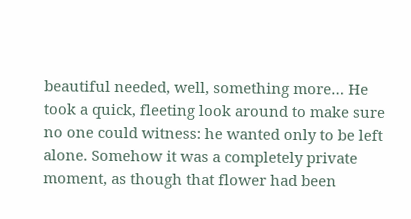beautiful needed, well, something more… He took a quick, fleeting look around to make sure no one could witness: he wanted only to be left alone. Somehow it was a completely private moment, as though that flower had been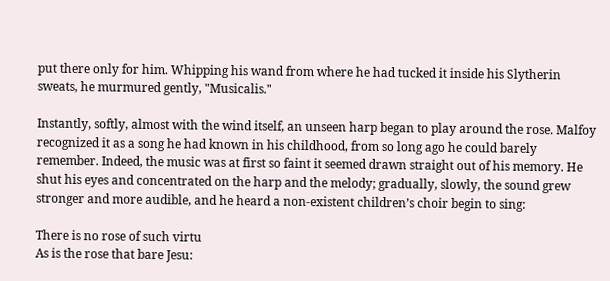put there only for him. Whipping his wand from where he had tucked it inside his Slytherin sweats, he murmured gently, "Musicalis."

Instantly, softly, almost with the wind itself, an unseen harp began to play around the rose. Malfoy recognized it as a song he had known in his childhood, from so long ago he could barely remember. Indeed, the music was at first so faint it seemed drawn straight out of his memory. He shut his eyes and concentrated on the harp and the melody; gradually, slowly, the sound grew stronger and more audible, and he heard a non-existent children’s choir begin to sing:

There is no rose of such virtu
As is the rose that bare Jesu: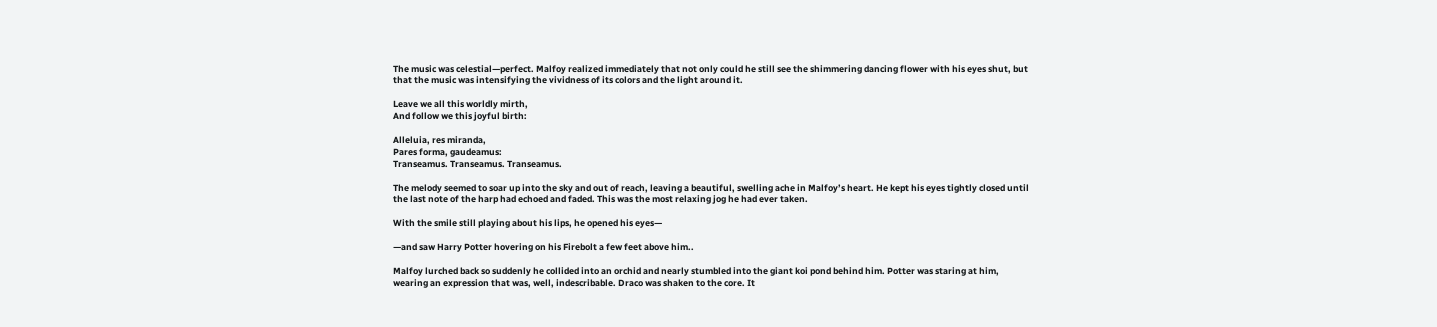The music was celestial—perfect. Malfoy realized immediately that not only could he still see the shimmering dancing flower with his eyes shut, but that the music was intensifying the vividness of its colors and the light around it.

Leave we all this worldly mirth,
And follow we this joyful birth:

Alleluia, res miranda,
Pares forma, gaudeamus:
Transeamus. Transeamus. Transeamus.

The melody seemed to soar up into the sky and out of reach, leaving a beautiful, swelling ache in Malfoy’s heart. He kept his eyes tightly closed until the last note of the harp had echoed and faded. This was the most relaxing jog he had ever taken.

With the smile still playing about his lips, he opened his eyes—

—and saw Harry Potter hovering on his Firebolt a few feet above him..

Malfoy lurched back so suddenly he collided into an orchid and nearly stumbled into the giant koi pond behind him. Potter was staring at him, wearing an expression that was, well, indescribable. Draco was shaken to the core. It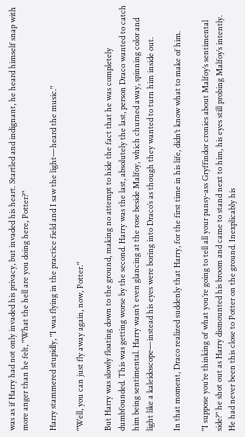was as if Harry had not only invaded his privacy, but invaded his heart. Startled and indignant, he heard himself snap with more anger than he felt, "What the hell are you doing here, Potter?"

Harry stammered stupidly, "I was flying in the practice field and I saw the light—heard the music."

"Well, you can just fly away again, now, Potter."

But Harry was slowly floating down to the ground, making no attempt to hide the fact that he was completely dumbfounded. This was getting worse by the second. Harry was the last, absolutely the last, person Draco wanted to catch him being sentimental. Harry wasn’t even glancing at the rose beside Malfoy, which churned away, spinning color and light like a kaleidoscope—instead his eyes were boring into Draco’s as though they wanted to turn him inside out.

In that moment, Draco realized suddenly that Harry, for the first time in his life, didn’t know what to make of him.

"I suppose you’re thinking of what you’re going to tell all your pansy-ass Gryffindor cronies about Malfoy’s sentimental side?" he shot out as Harry dismounted his broom and came to stand next to him, his eyes still probing Malfoy’s intently. He had never been this close to Potter on the ground. Inexplicably his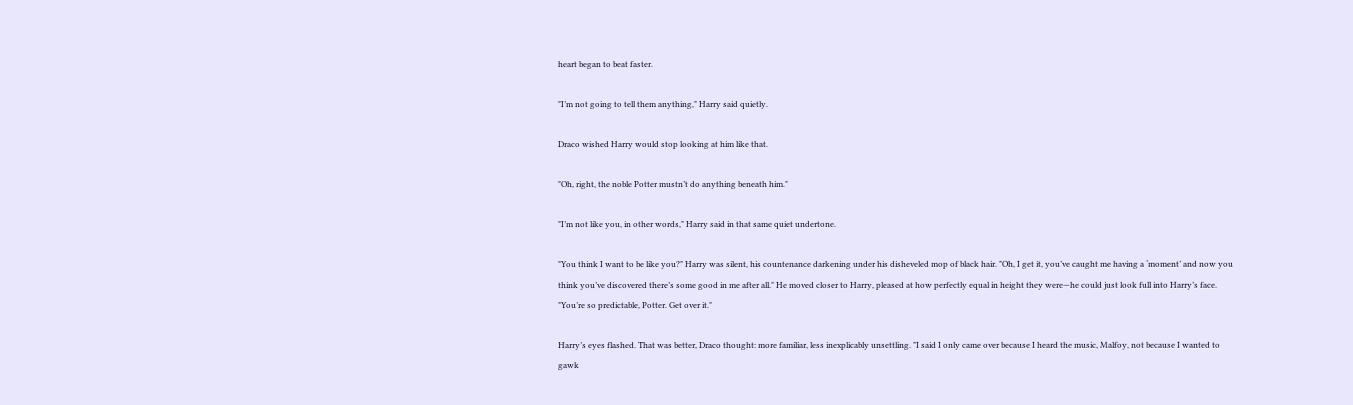heart began to beat faster.

"I’m not going to tell them anything," Harry said quietly.

Draco wished Harry would stop looking at him like that.

"Oh, right, the noble Potter mustn’t do anything beneath him."

"I’m not like you, in other words," Harry said in that same quiet undertone.

"You think I want to be like you?" Harry was silent, his countenance darkening under his disheveled mop of black hair. "Oh, I get it, you’ve caught me having a ‘moment’ and now you think you’ve discovered there’s some good in me after all." He moved closer to Harry, pleased at how perfectly equal in height they were—he could just look full into Harry’s face. "You’re so predictable, Potter. Get over it."

Harry’s eyes flashed. That was better, Draco thought: more familiar, less inexplicably unsettling. "I said I only came over because I heard the music, Malfoy, not because I wanted to gawk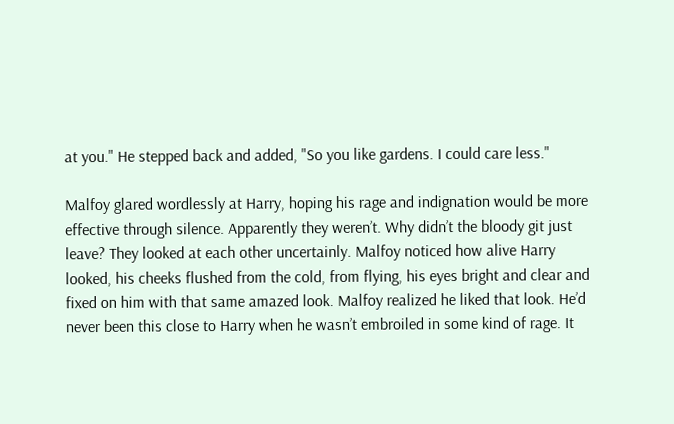at you." He stepped back and added, "So you like gardens. I could care less."

Malfoy glared wordlessly at Harry, hoping his rage and indignation would be more effective through silence. Apparently they weren’t. Why didn’t the bloody git just leave? They looked at each other uncertainly. Malfoy noticed how alive Harry looked, his cheeks flushed from the cold, from flying, his eyes bright and clear and fixed on him with that same amazed look. Malfoy realized he liked that look. He’d never been this close to Harry when he wasn’t embroiled in some kind of rage. It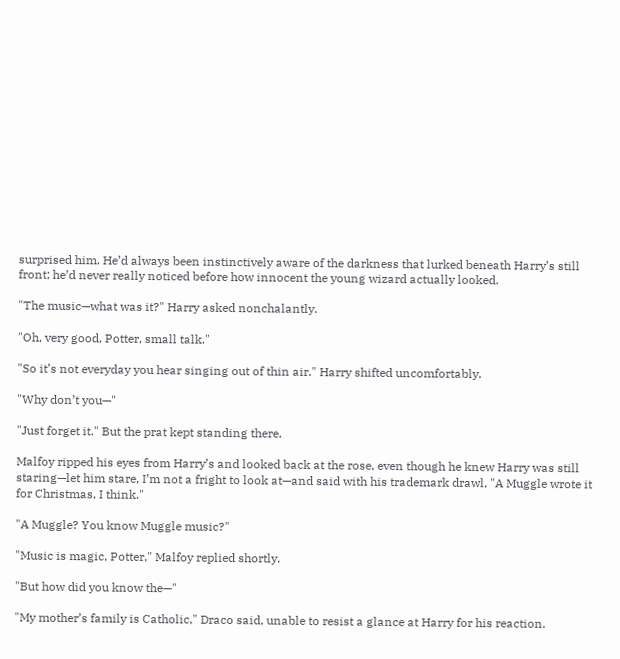surprised him. He’d always been instinctively aware of the darkness that lurked beneath Harry’s still front; he’d never really noticed before how innocent the young wizard actually looked.

"The music—what was it?" Harry asked nonchalantly.

"Oh, very good, Potter, small talk."

"So it’s not everyday you hear singing out of thin air." Harry shifted uncomfortably.

"Why don’t you—"

"Just forget it." But the prat kept standing there.

Malfoy ripped his eyes from Harry’s and looked back at the rose, even though he knew Harry was still staring—let him stare, I’m not a fright to look at—and said with his trademark drawl, "A Muggle wrote it for Christmas, I think."

"A Muggle? You know Muggle music?"

"Music is magic, Potter," Malfoy replied shortly.

"But how did you know the—"

"My mother’s family is Catholic," Draco said, unable to resist a glance at Harry for his reaction.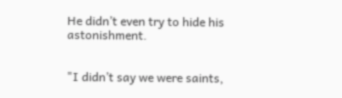He didn’t even try to hide his astonishment.


"I didn’t say we were saints,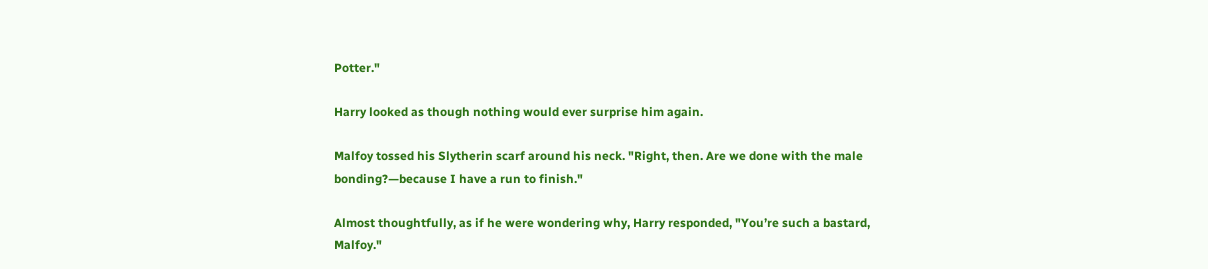Potter."

Harry looked as though nothing would ever surprise him again.

Malfoy tossed his Slytherin scarf around his neck. "Right, then. Are we done with the male bonding?—because I have a run to finish."

Almost thoughtfully, as if he were wondering why, Harry responded, "You’re such a bastard, Malfoy."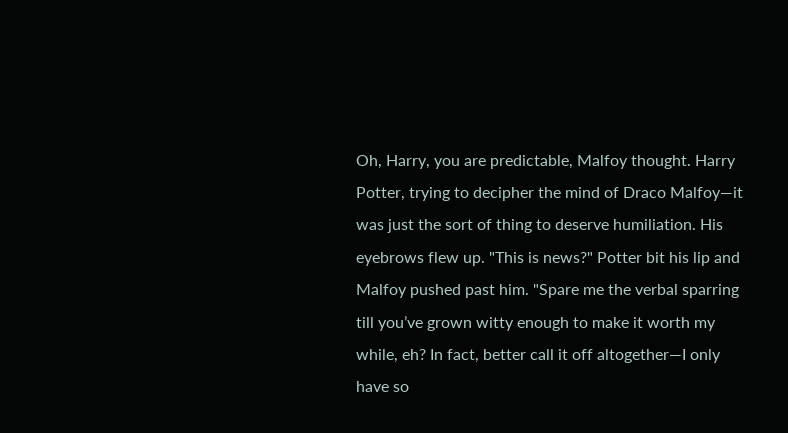Oh, Harry, you are predictable, Malfoy thought. Harry Potter, trying to decipher the mind of Draco Malfoy—it was just the sort of thing to deserve humiliation. His eyebrows flew up. "This is news?" Potter bit his lip and Malfoy pushed past him. "Spare me the verbal sparring till you’ve grown witty enough to make it worth my while, eh? In fact, better call it off altogether—I only have so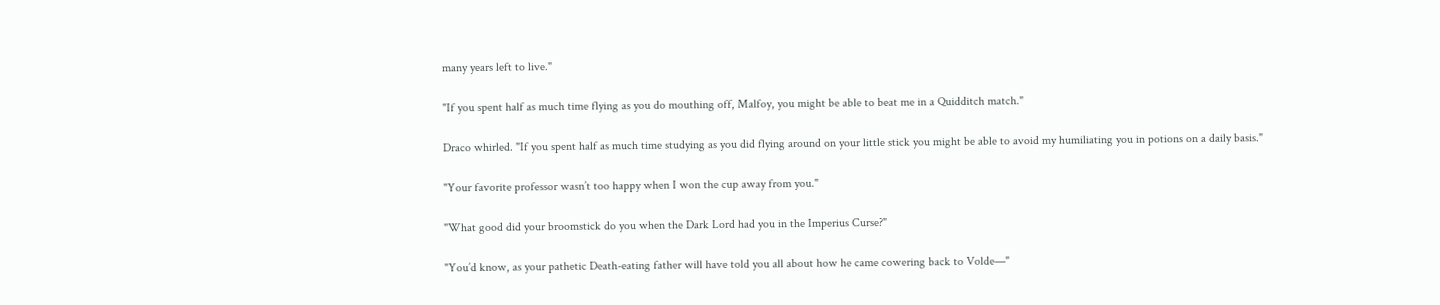many years left to live."

"If you spent half as much time flying as you do mouthing off, Malfoy, you might be able to beat me in a Quidditch match."

Draco whirled. "If you spent half as much time studying as you did flying around on your little stick you might be able to avoid my humiliating you in potions on a daily basis."

"Your favorite professor wasn’t too happy when I won the cup away from you."

"What good did your broomstick do you when the Dark Lord had you in the Imperius Curse?"

"You’d know, as your pathetic Death-eating father will have told you all about how he came cowering back to Volde—"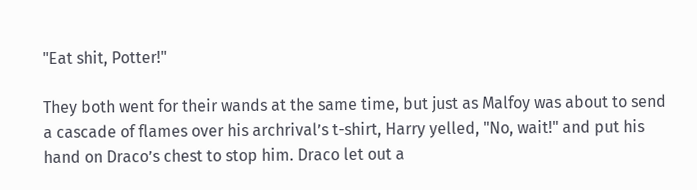"Eat shit, Potter!"

They both went for their wands at the same time, but just as Malfoy was about to send a cascade of flames over his archrival’s t-shirt, Harry yelled, "No, wait!" and put his hand on Draco’s chest to stop him. Draco let out a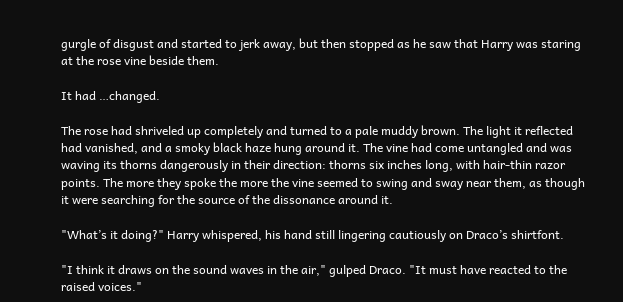gurgle of disgust and started to jerk away, but then stopped as he saw that Harry was staring at the rose vine beside them.

It had …changed.

The rose had shriveled up completely and turned to a pale muddy brown. The light it reflected had vanished, and a smoky black haze hung around it. The vine had come untangled and was waving its thorns dangerously in their direction: thorns six inches long, with hair-thin razor points. The more they spoke the more the vine seemed to swing and sway near them, as though it were searching for the source of the dissonance around it.

"What’s it doing?" Harry whispered, his hand still lingering cautiously on Draco’s shirtfont.

"I think it draws on the sound waves in the air," gulped Draco. "It must have reacted to the raised voices."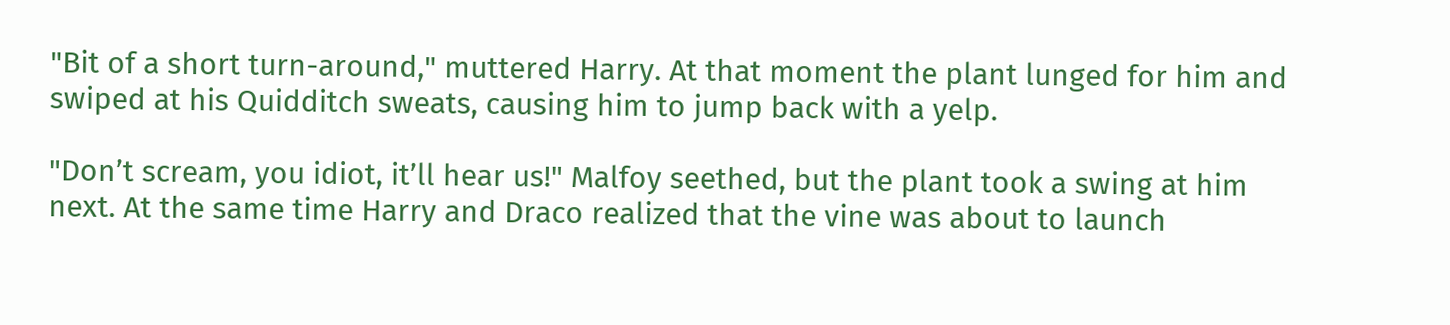"Bit of a short turn-around," muttered Harry. At that moment the plant lunged for him and swiped at his Quidditch sweats, causing him to jump back with a yelp.

"Don’t scream, you idiot, it’ll hear us!" Malfoy seethed, but the plant took a swing at him next. At the same time Harry and Draco realized that the vine was about to launch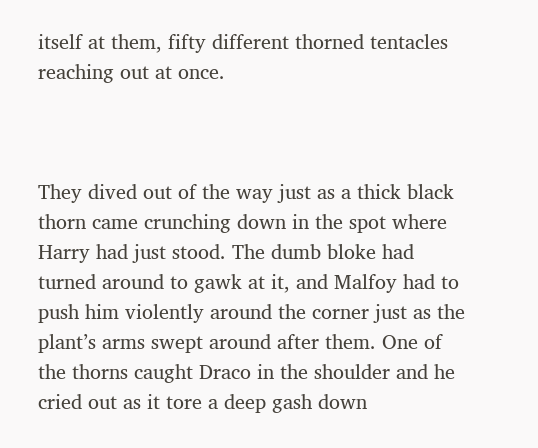itself at them, fifty different thorned tentacles reaching out at once.



They dived out of the way just as a thick black thorn came crunching down in the spot where Harry had just stood. The dumb bloke had turned around to gawk at it, and Malfoy had to push him violently around the corner just as the plant’s arms swept around after them. One of the thorns caught Draco in the shoulder and he cried out as it tore a deep gash down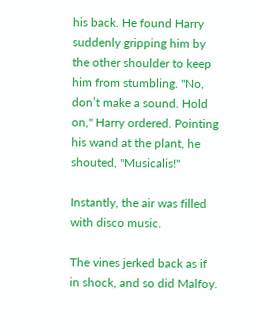his back. He found Harry suddenly gripping him by the other shoulder to keep him from stumbling. "No, don’t make a sound. Hold on," Harry ordered. Pointing his wand at the plant, he shouted, "Musicalis!"

Instantly, the air was filled with disco music.

The vines jerked back as if in shock, and so did Malfoy.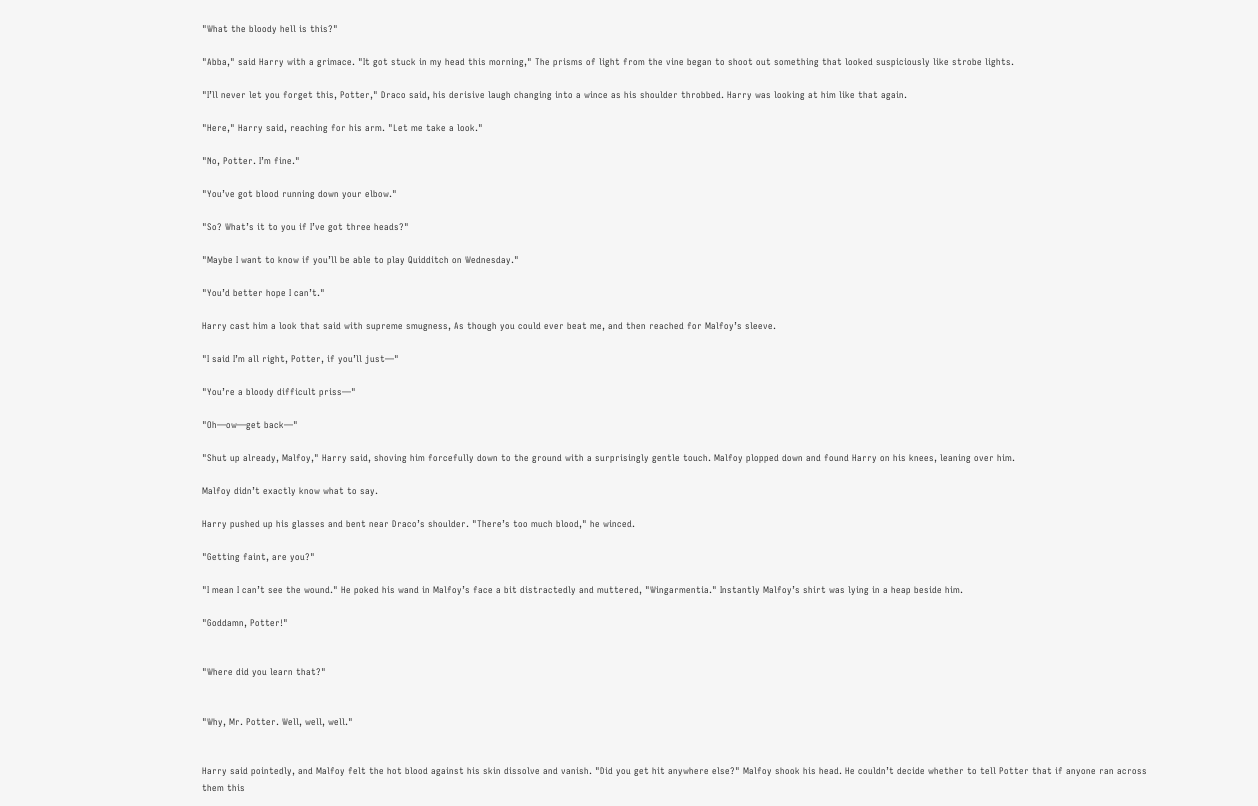"What the bloody hell is this?"

"Abba," said Harry with a grimace. "It got stuck in my head this morning," The prisms of light from the vine began to shoot out something that looked suspiciously like strobe lights.

"I’ll never let you forget this, Potter," Draco said, his derisive laugh changing into a wince as his shoulder throbbed. Harry was looking at him like that again.

"Here," Harry said, reaching for his arm. "Let me take a look."

"No, Potter. I’m fine."

"You’ve got blood running down your elbow."

"So? What’s it to you if I’ve got three heads?"

"Maybe I want to know if you’ll be able to play Quidditch on Wednesday."

"You’d better hope I can’t."

Harry cast him a look that said with supreme smugness, As though you could ever beat me, and then reached for Malfoy’s sleeve.

"I said I’m all right, Potter, if you’ll just—"

"You’re a bloody difficult priss—"

"Oh—ow—get back—"

"Shut up already, Malfoy," Harry said, shoving him forcefully down to the ground with a surprisingly gentle touch. Malfoy plopped down and found Harry on his knees, leaning over him.

Malfoy didn’t exactly know what to say.

Harry pushed up his glasses and bent near Draco’s shoulder. "There’s too much blood," he winced.

"Getting faint, are you?"

"I mean I can’t see the wound." He poked his wand in Malfoy’s face a bit distractedly and muttered, "Wingarmentia." Instantly Malfoy’s shirt was lying in a heap beside him.

"Goddamn, Potter!"


"Where did you learn that?"


"Why, Mr. Potter. Well, well, well."


Harry said pointedly, and Malfoy felt the hot blood against his skin dissolve and vanish. "Did you get hit anywhere else?" Malfoy shook his head. He couldn’t decide whether to tell Potter that if anyone ran across them this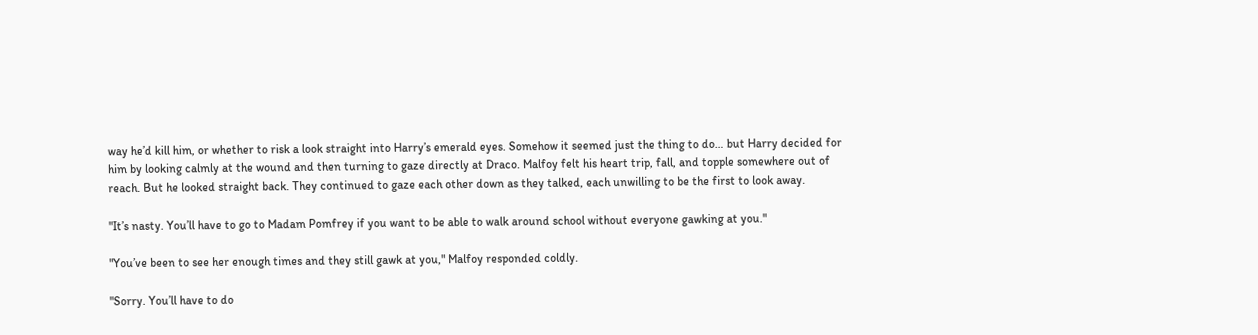way he’d kill him, or whether to risk a look straight into Harry’s emerald eyes. Somehow it seemed just the thing to do… but Harry decided for him by looking calmly at the wound and then turning to gaze directly at Draco. Malfoy felt his heart trip, fall, and topple somewhere out of reach. But he looked straight back. They continued to gaze each other down as they talked, each unwilling to be the first to look away.

"It’s nasty. You’ll have to go to Madam Pomfrey if you want to be able to walk around school without everyone gawking at you."

"You’ve been to see her enough times and they still gawk at you," Malfoy responded coldly.

"Sorry. You’ll have to do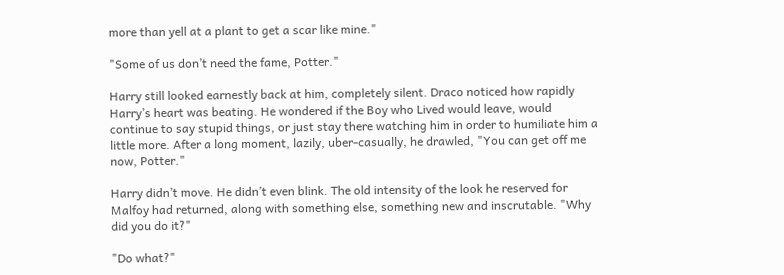more than yell at a plant to get a scar like mine."

"Some of us don’t need the fame, Potter."

Harry still looked earnestly back at him, completely silent. Draco noticed how rapidly Harry’s heart was beating. He wondered if the Boy who Lived would leave, would continue to say stupid things, or just stay there watching him in order to humiliate him a little more. After a long moment, lazily, uber-casually, he drawled, "You can get off me now, Potter."

Harry didn’t move. He didn’t even blink. The old intensity of the look he reserved for Malfoy had returned, along with something else, something new and inscrutable. "Why did you do it?"

"Do what?"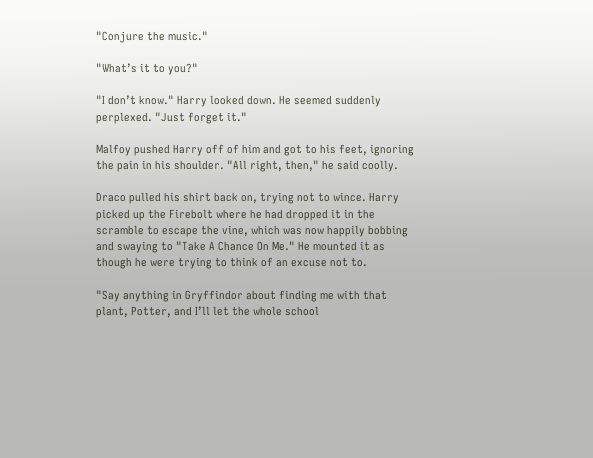"Conjure the music."

"What’s it to you?"

"I don’t know." Harry looked down. He seemed suddenly perplexed. "Just forget it."

Malfoy pushed Harry off of him and got to his feet, ignoring the pain in his shoulder. "All right, then," he said coolly.

Draco pulled his shirt back on, trying not to wince. Harry picked up the Firebolt where he had dropped it in the scramble to escape the vine, which was now happily bobbing and swaying to "Take A Chance On Me." He mounted it as though he were trying to think of an excuse not to.

"Say anything in Gryffindor about finding me with that plant, Potter, and I’ll let the whole school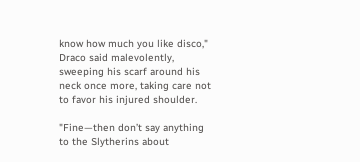know how much you like disco," Draco said malevolently, sweeping his scarf around his neck once more, taking care not to favor his injured shoulder.

"Fine—then don’t say anything to the Slytherins about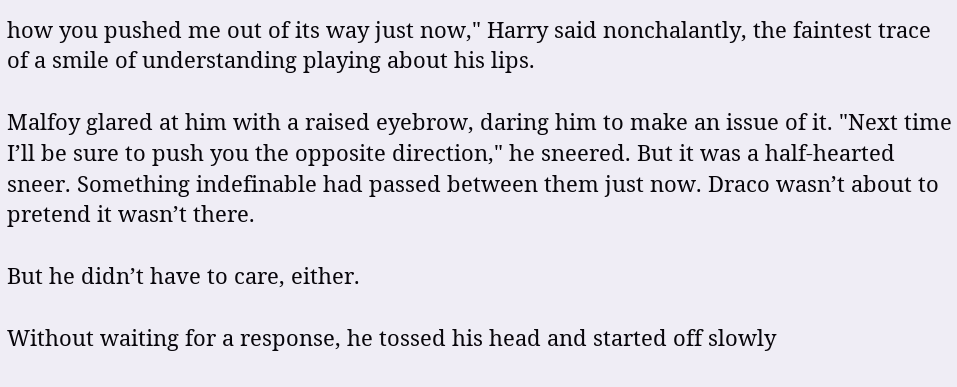how you pushed me out of its way just now," Harry said nonchalantly, the faintest trace of a smile of understanding playing about his lips.

Malfoy glared at him with a raised eyebrow, daring him to make an issue of it. "Next time I’ll be sure to push you the opposite direction," he sneered. But it was a half-hearted sneer. Something indefinable had passed between them just now. Draco wasn’t about to pretend it wasn’t there.

But he didn’t have to care, either.

Without waiting for a response, he tossed his head and started off slowly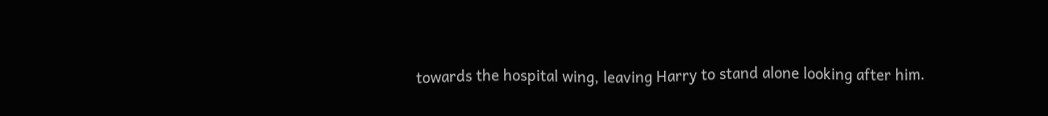towards the hospital wing, leaving Harry to stand alone looking after him.